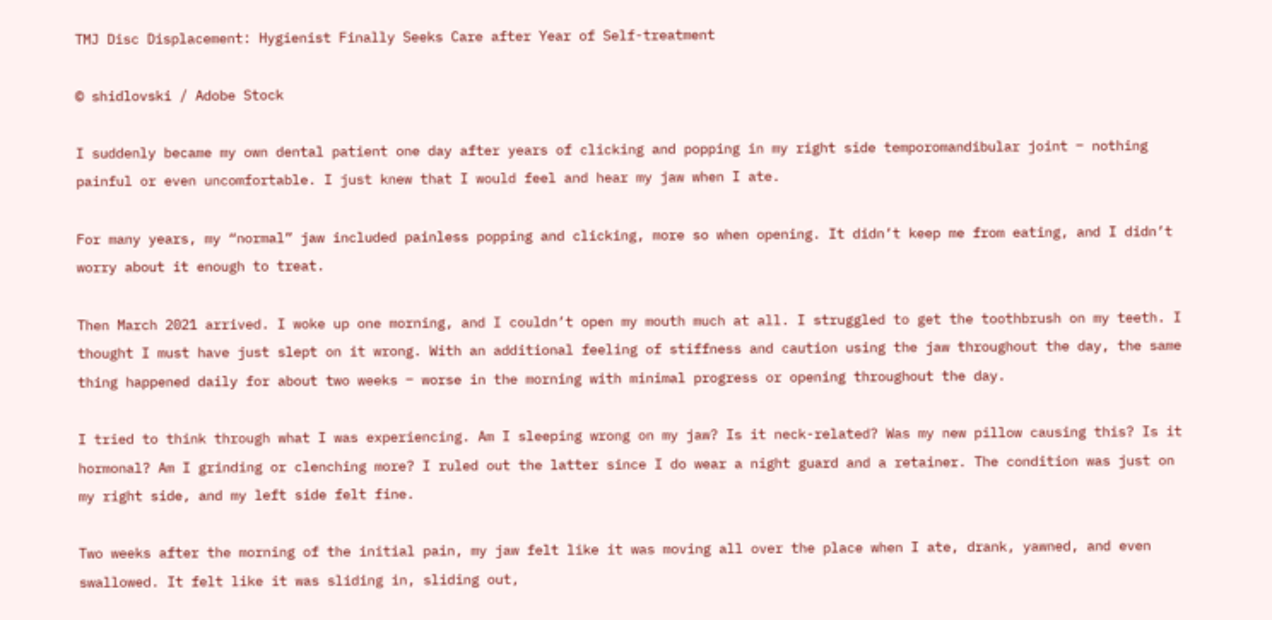TMJ Disc Displacement: Hygienist Finally Seeks Care after Year of Self-treatment

© shidlovski / Adobe Stock

I suddenly became my own dental patient one day after years of clicking and popping in my right side temporomandibular joint ‒ nothing painful or even uncomfortable. I just knew that I would feel and hear my jaw when I ate.

For many years, my “normal” jaw included painless popping and clicking, more so when opening. It didn’t keep me from eating, and I didn’t worry about it enough to treat.

Then March 2021 arrived. I woke up one morning, and I couldn’t open my mouth much at all. I struggled to get the toothbrush on my teeth. I thought I must have just slept on it wrong. With an additional feeling of stiffness and caution using the jaw throughout the day, the same thing happened daily for about two weeks ‒ worse in the morning with minimal progress or opening throughout the day.

I tried to think through what I was experiencing. Am I sleeping wrong on my jaw? Is it neck-related? Was my new pillow causing this? Is it hormonal? Am I grinding or clenching more? I ruled out the latter since I do wear a night guard and a retainer. The condition was just on my right side, and my left side felt fine.

Two weeks after the morning of the initial pain, my jaw felt like it was moving all over the place when I ate, drank, yawned, and even swallowed. It felt like it was sliding in, sliding out,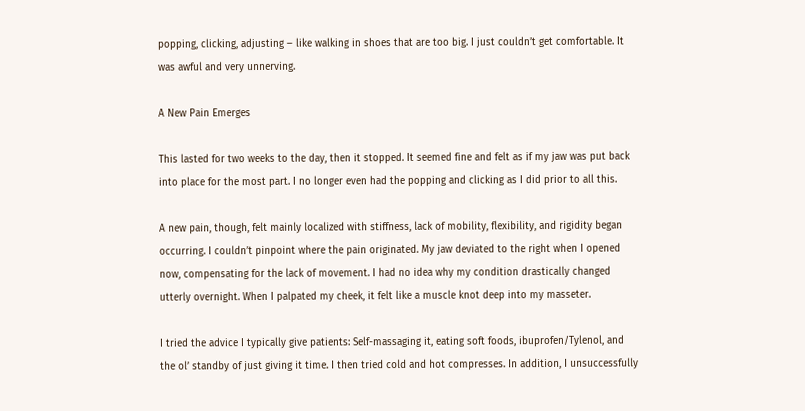popping, clicking, adjusting ‒ like walking in shoes that are too big. I just couldn’t get comfortable. It was awful and very unnerving.

A New Pain Emerges

This lasted for two weeks to the day, then it stopped. It seemed fine and felt as if my jaw was put back into place for the most part. I no longer even had the popping and clicking as I did prior to all this.

A new pain, though, felt mainly localized with stiffness, lack of mobility, flexibility, and rigidity began occurring. I couldn’t pinpoint where the pain originated. My jaw deviated to the right when I opened now, compensating for the lack of movement. I had no idea why my condition drastically changed utterly overnight. When I palpated my cheek, it felt like a muscle knot deep into my masseter.

I tried the advice I typically give patients: Self-massaging it, eating soft foods, ibuprofen/Tylenol, and the ol’ standby of just giving it time. I then tried cold and hot compresses. In addition, I unsuccessfully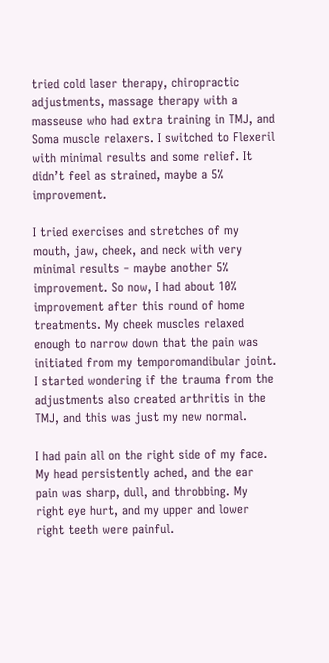tried cold laser therapy, chiropractic adjustments, massage therapy with a masseuse who had extra training in TMJ, and Soma muscle relaxers. I switched to Flexeril with minimal results and some relief. It didn’t feel as strained, maybe a 5% improvement.

I tried exercises and stretches of my mouth, jaw, cheek, and neck with very minimal results ‒ maybe another 5% improvement. So now, I had about 10% improvement after this round of home treatments. My cheek muscles relaxed enough to narrow down that the pain was initiated from my temporomandibular joint. I started wondering if the trauma from the adjustments also created arthritis in the TMJ, and this was just my new normal.

I had pain all on the right side of my face. My head persistently ached, and the ear pain was sharp, dull, and throbbing. My right eye hurt, and my upper and lower right teeth were painful.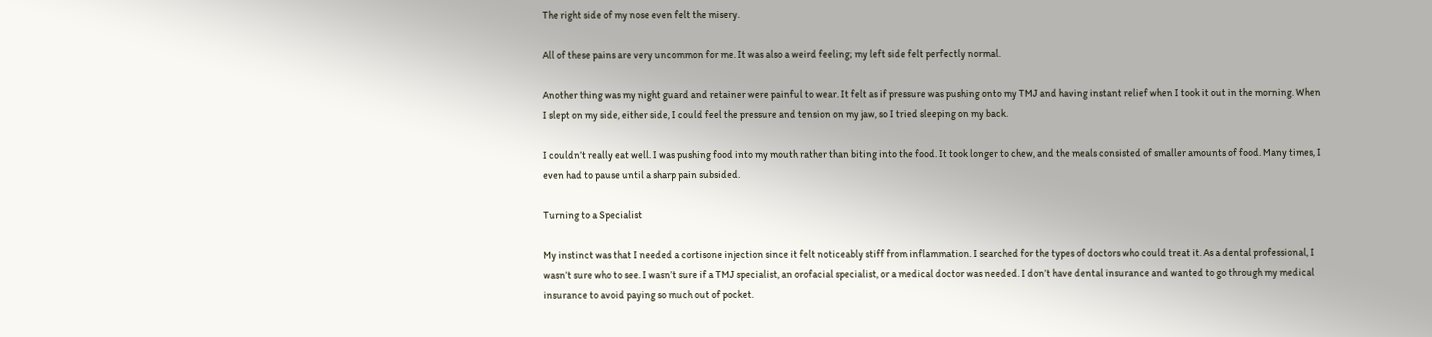The right side of my nose even felt the misery.

All of these pains are very uncommon for me. It was also a weird feeling; my left side felt perfectly normal.

Another thing was my night guard and retainer were painful to wear. It felt as if pressure was pushing onto my TMJ and having instant relief when I took it out in the morning. When I slept on my side, either side, I could feel the pressure and tension on my jaw, so I tried sleeping on my back.

I couldn’t really eat well. I was pushing food into my mouth rather than biting into the food. It took longer to chew, and the meals consisted of smaller amounts of food. Many times, I even had to pause until a sharp pain subsided.

Turning to a Specialist

My instinct was that I needed a cortisone injection since it felt noticeably stiff from inflammation. I searched for the types of doctors who could treat it. As a dental professional, I wasn’t sure who to see. I wasn’t sure if a TMJ specialist, an orofacial specialist, or a medical doctor was needed. I don’t have dental insurance and wanted to go through my medical insurance to avoid paying so much out of pocket.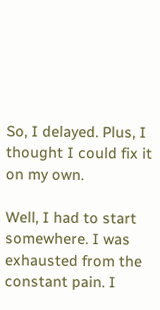So, I delayed. Plus, I thought I could fix it on my own.

Well, I had to start somewhere. I was exhausted from the constant pain. I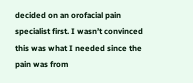decided on an orofacial pain specialist first. I wasn’t convinced this was what I needed since the pain was from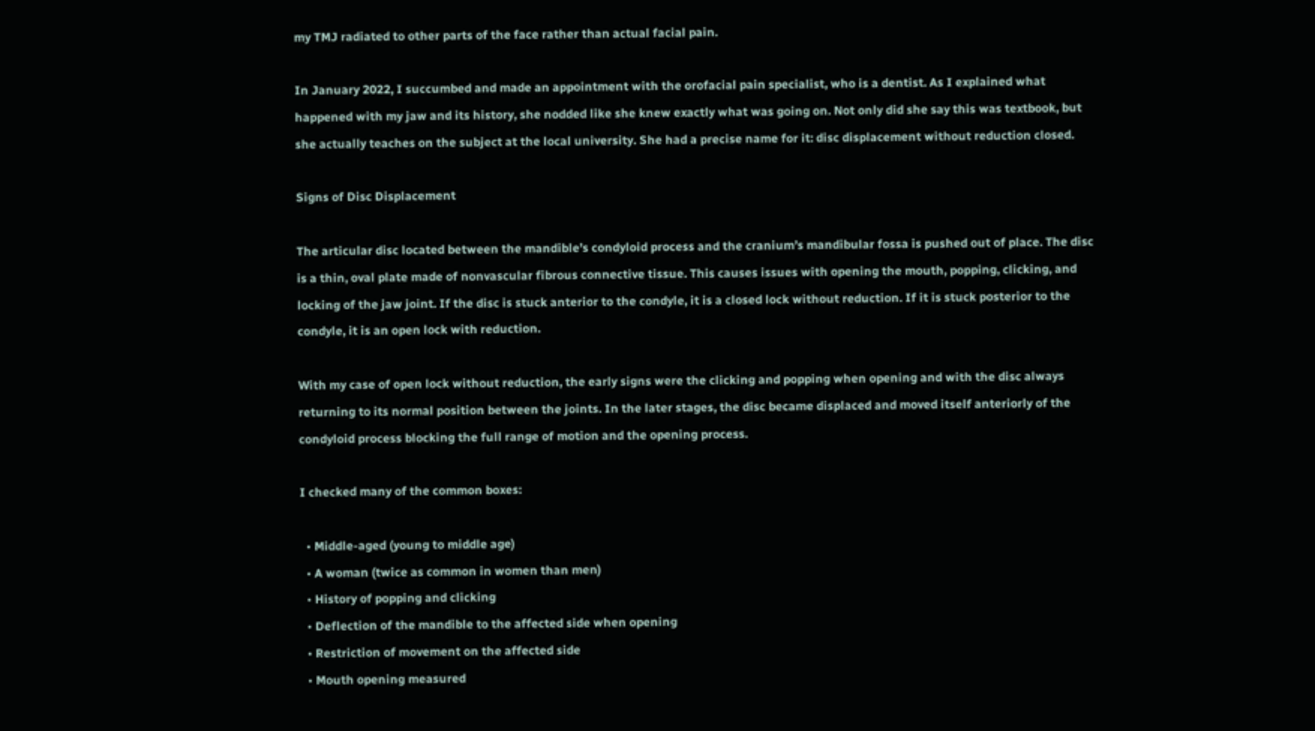my TMJ radiated to other parts of the face rather than actual facial pain.

In January 2022, I succumbed and made an appointment with the orofacial pain specialist, who is a dentist. As I explained what happened with my jaw and its history, she nodded like she knew exactly what was going on. Not only did she say this was textbook, but she actually teaches on the subject at the local university. She had a precise name for it: disc displacement without reduction closed.

Signs of Disc Displacement

The articular disc located between the mandible’s condyloid process and the cranium’s mandibular fossa is pushed out of place. The disc is a thin, oval plate made of nonvascular fibrous connective tissue. This causes issues with opening the mouth, popping, clicking, and locking of the jaw joint. If the disc is stuck anterior to the condyle, it is a closed lock without reduction. If it is stuck posterior to the condyle, it is an open lock with reduction.

With my case of open lock without reduction, the early signs were the clicking and popping when opening and with the disc always returning to its normal position between the joints. In the later stages, the disc became displaced and moved itself anteriorly of the condyloid process blocking the full range of motion and the opening process.

I checked many of the common boxes:

  • Middle-aged (young to middle age)
  • A woman (twice as common in women than men)
  • History of popping and clicking
  • Deflection of the mandible to the affected side when opening
  • Restriction of movement on the affected side
  • Mouth opening measured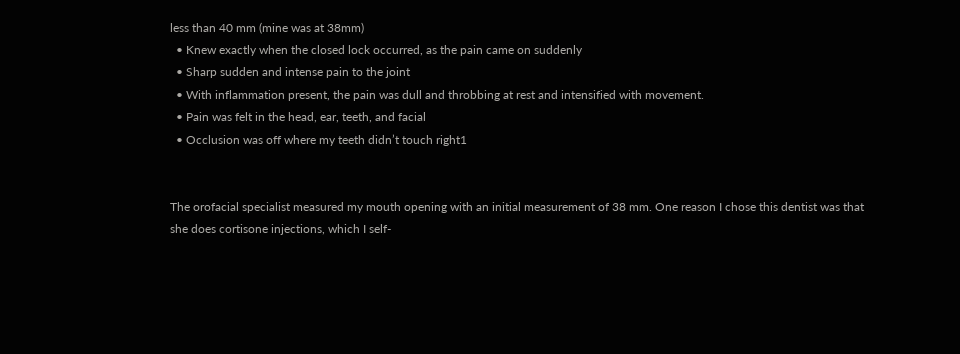less than 40 mm (mine was at 38mm)
  • Knew exactly when the closed lock occurred, as the pain came on suddenly
  • Sharp sudden and intense pain to the joint
  • With inflammation present, the pain was dull and throbbing at rest and intensified with movement.
  • Pain was felt in the head, ear, teeth, and facial
  • Occlusion was off where my teeth didn’t touch right1


The orofacial specialist measured my mouth opening with an initial measurement of 38 mm. One reason I chose this dentist was that she does cortisone injections, which I self-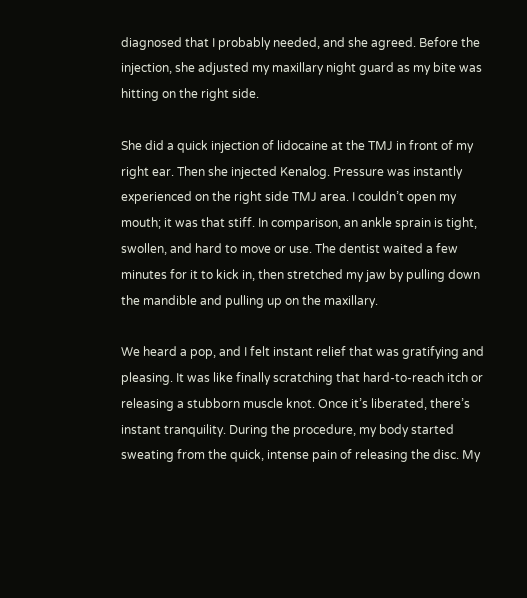diagnosed that I probably needed, and she agreed. Before the injection, she adjusted my maxillary night guard as my bite was hitting on the right side.

She did a quick injection of lidocaine at the TMJ in front of my right ear. Then she injected Kenalog. Pressure was instantly experienced on the right side TMJ area. I couldn’t open my mouth; it was that stiff. In comparison, an ankle sprain is tight, swollen, and hard to move or use. The dentist waited a few minutes for it to kick in, then stretched my jaw by pulling down the mandible and pulling up on the maxillary.

We heard a pop, and I felt instant relief that was gratifying and pleasing. It was like finally scratching that hard-to-reach itch or releasing a stubborn muscle knot. Once it’s liberated, there’s instant tranquility. During the procedure, my body started sweating from the quick, intense pain of releasing the disc. My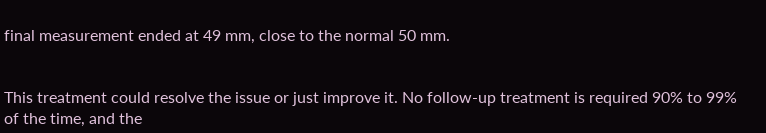final measurement ended at 49 mm, close to the normal 50 mm.


This treatment could resolve the issue or just improve it. No follow-up treatment is required 90% to 99% of the time, and the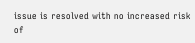issue is resolved with no increased risk of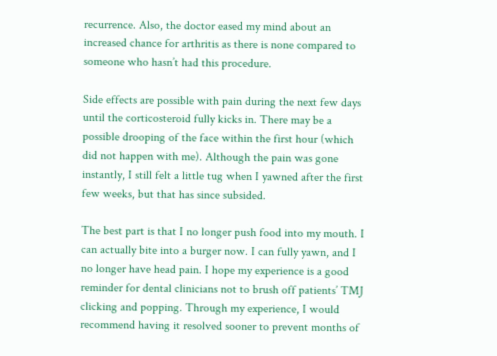recurrence. Also, the doctor eased my mind about an increased chance for arthritis as there is none compared to someone who hasn’t had this procedure.

Side effects are possible with pain during the next few days until the corticosteroid fully kicks in. There may be a possible drooping of the face within the first hour (which did not happen with me). Although the pain was gone instantly, I still felt a little tug when I yawned after the first few weeks, but that has since subsided.

The best part is that I no longer push food into my mouth. I can actually bite into a burger now. I can fully yawn, and I no longer have head pain. I hope my experience is a good reminder for dental clinicians not to brush off patients’ TMJ clicking and popping. Through my experience, I would recommend having it resolved sooner to prevent months of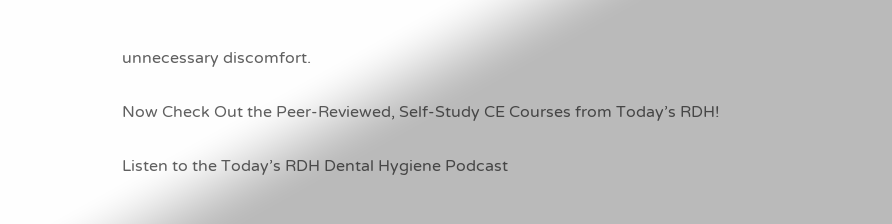unnecessary discomfort.

Now Check Out the Peer-Reviewed, Self-Study CE Courses from Today’s RDH!

Listen to the Today’s RDH Dental Hygiene Podcast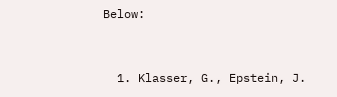Below:


  1. Klasser, G., Epstein, J.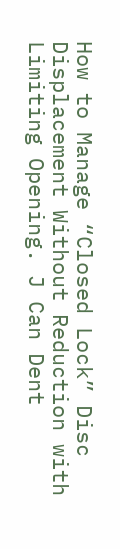How to Manage “Closed Lock” Disc Displacement Without Reduction with Limiting Opening. J Can Dent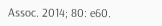Assoc. 2014; 80: e60.